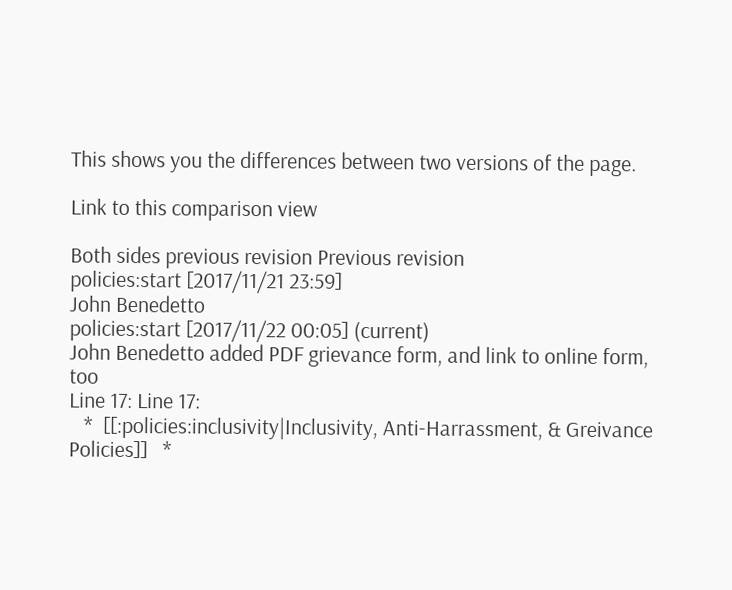This shows you the differences between two versions of the page.

Link to this comparison view

Both sides previous revision Previous revision
policies:start [2017/11/21 23:59]
John Benedetto
policies:start [2017/11/22 00:05] (current)
John Benedetto added PDF grievance form, and link to online form, too
Line 17: Line 17:
   *  [[:policies:inclusivity|Inclusivity, Anti-Harrassment, & Greivance Policies]]   *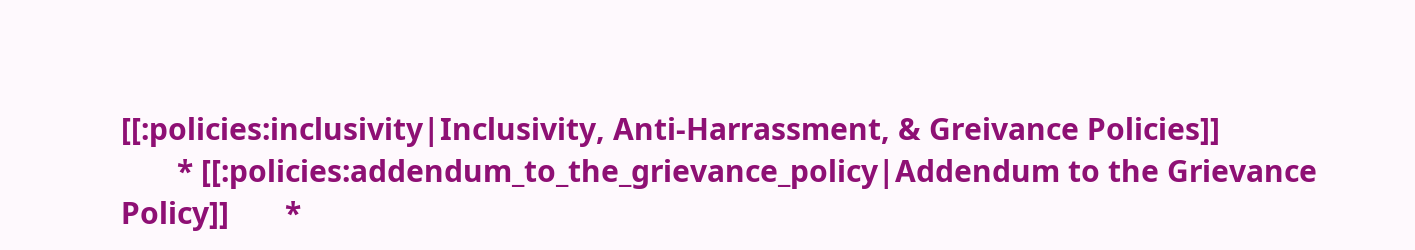[[:policies:inclusivity|Inclusivity, Anti-Harrassment, & Greivance Policies]]
       * [[:policies:addendum_to_the_grievance_policy|Addendum to the Grievance Policy]]       *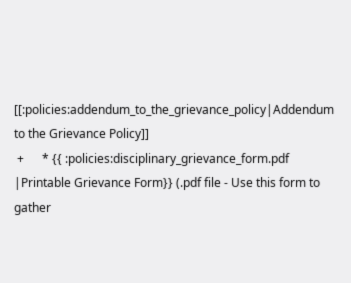[[:policies:addendum_to_the_grievance_policy|Addendum to the Grievance Policy]]
 +      * {{ :policies:disciplinary_grievance_form.pdf |Printable Grievance Form}} (.pdf file - Use this form to gather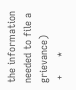the information needed to file a grievance)
 +      *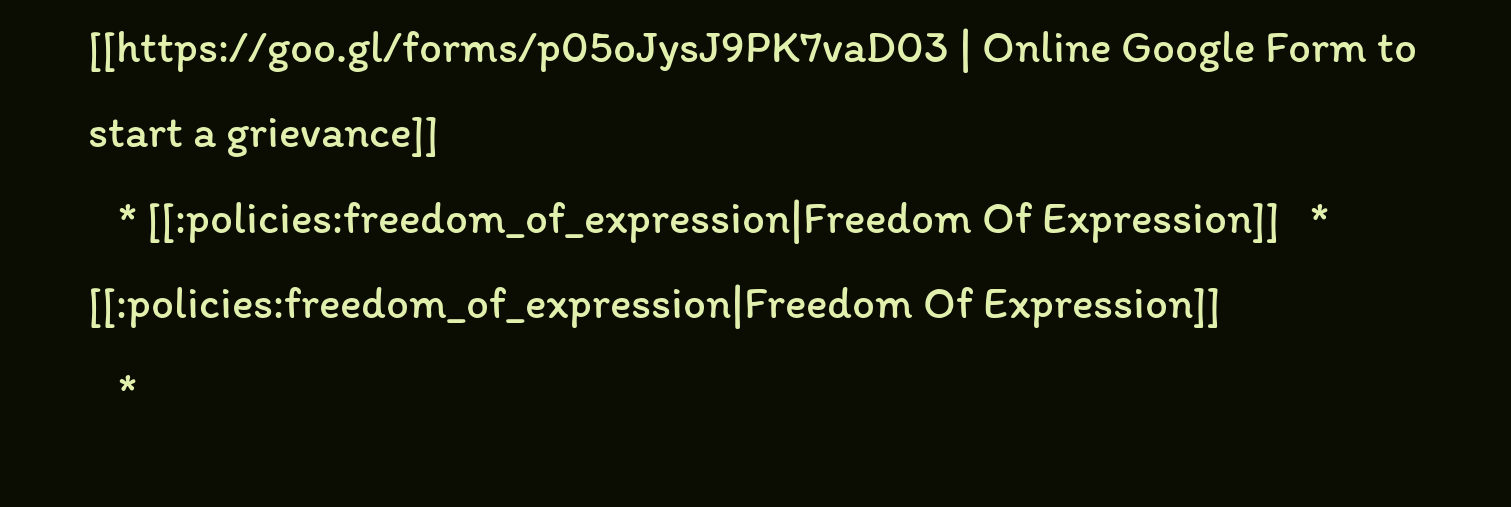[[https://goo.gl/forms/p05oJysJ9PK7vaD03 | Online Google Form to start a grievance]]
   * [[:policies:freedom_of_expression|Freedom Of Expression]]   * [[:policies:freedom_of_expression|Freedom Of Expression]]
   *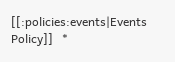[[:policies:events|Events Policy]]   *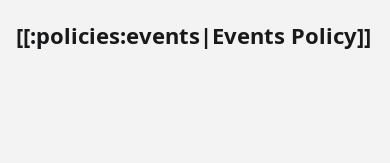[[:policies:events|Events Policy]]